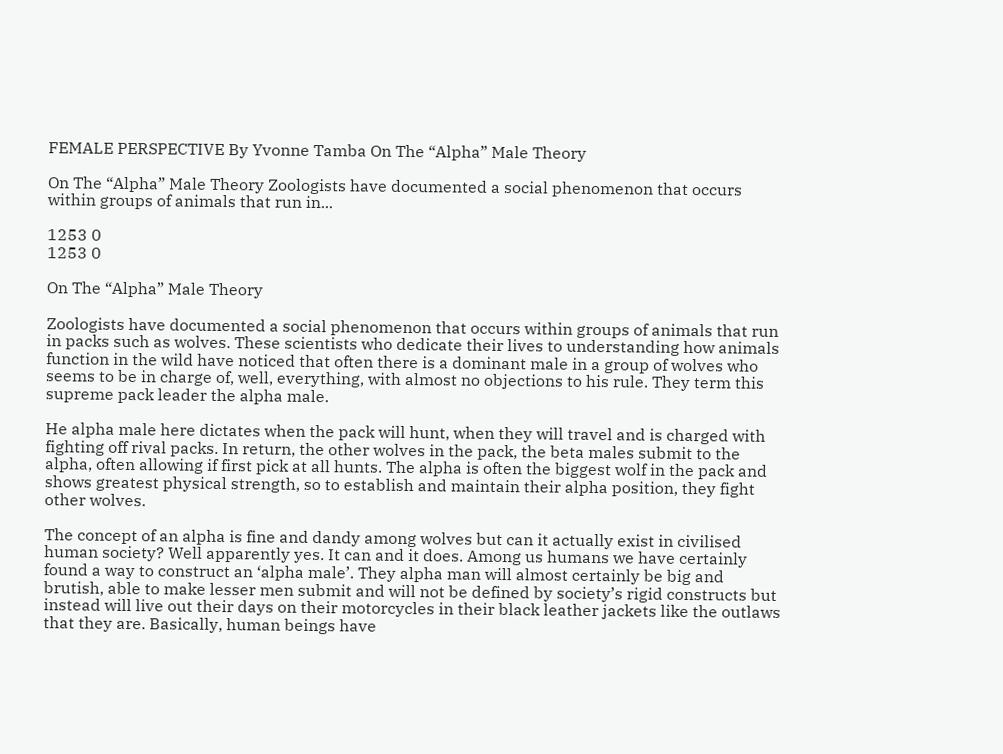FEMALE PERSPECTIVE By Yvonne Tamba On The “Alpha” Male Theory

On The “Alpha” Male Theory Zoologists have documented a social phenomenon that occurs within groups of animals that run in...

1253 0
1253 0

On The “Alpha” Male Theory

Zoologists have documented a social phenomenon that occurs within groups of animals that run in packs such as wolves. These scientists who dedicate their lives to understanding how animals function in the wild have noticed that often there is a dominant male in a group of wolves who seems to be in charge of, well, everything, with almost no objections to his rule. They term this supreme pack leader the alpha male.

He alpha male here dictates when the pack will hunt, when they will travel and is charged with fighting off rival packs. In return, the other wolves in the pack, the beta males submit to the alpha, often allowing if first pick at all hunts. The alpha is often the biggest wolf in the pack and shows greatest physical strength, so to establish and maintain their alpha position, they fight other wolves.

The concept of an alpha is fine and dandy among wolves but can it actually exist in civilised human society? Well apparently yes. It can and it does. Among us humans we have certainly found a way to construct an ‘alpha male’. They alpha man will almost certainly be big and brutish, able to make lesser men submit and will not be defined by society’s rigid constructs but instead will live out their days on their motorcycles in their black leather jackets like the outlaws that they are. Basically, human beings have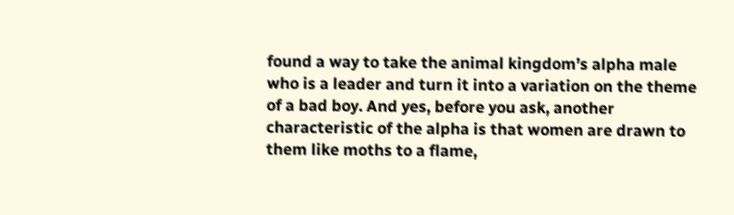found a way to take the animal kingdom’s alpha male who is a leader and turn it into a variation on the theme of a bad boy. And yes, before you ask, another characteristic of the alpha is that women are drawn to them like moths to a flame,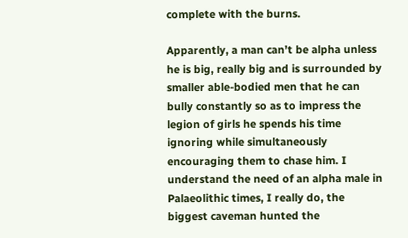complete with the burns.

Apparently, a man can’t be alpha unless he is big, really big and is surrounded by smaller able-bodied men that he can bully constantly so as to impress the legion of girls he spends his time ignoring while simultaneously encouraging them to chase him. I understand the need of an alpha male in Palaeolithic times, I really do, the biggest caveman hunted the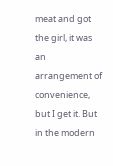meat and got the girl, it was an arrangement of convenience, but I get it. But in the modern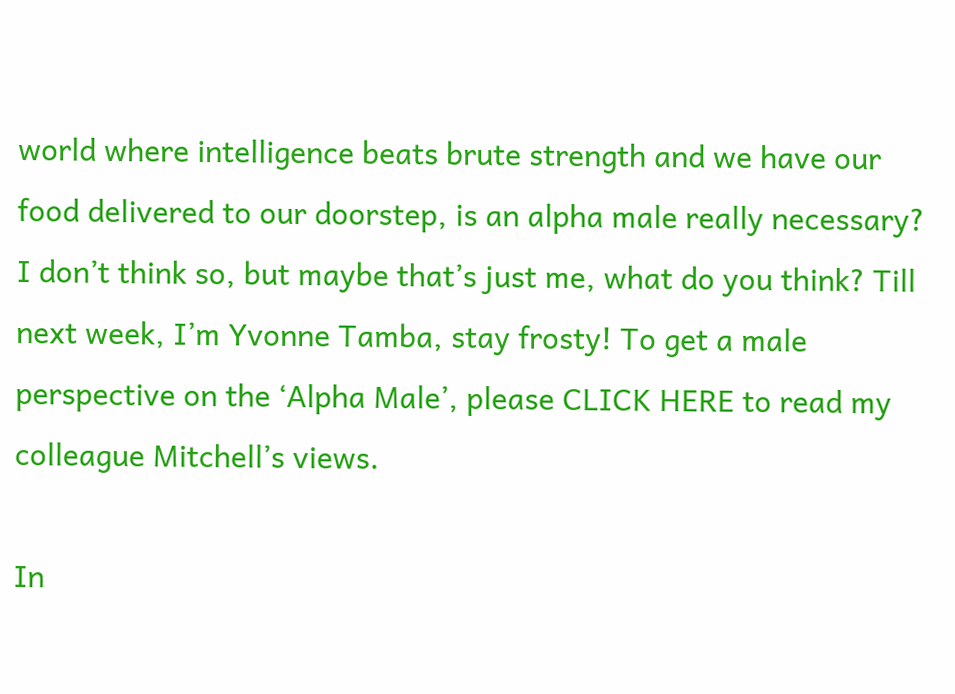world where intelligence beats brute strength and we have our food delivered to our doorstep, is an alpha male really necessary? I don’t think so, but maybe that’s just me, what do you think? Till next week, I’m Yvonne Tamba, stay frosty! To get a male perspective on the ‘Alpha Male’, please CLICK HERE to read my colleague Mitchell’s views.

In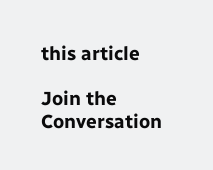this article

Join the Conversation